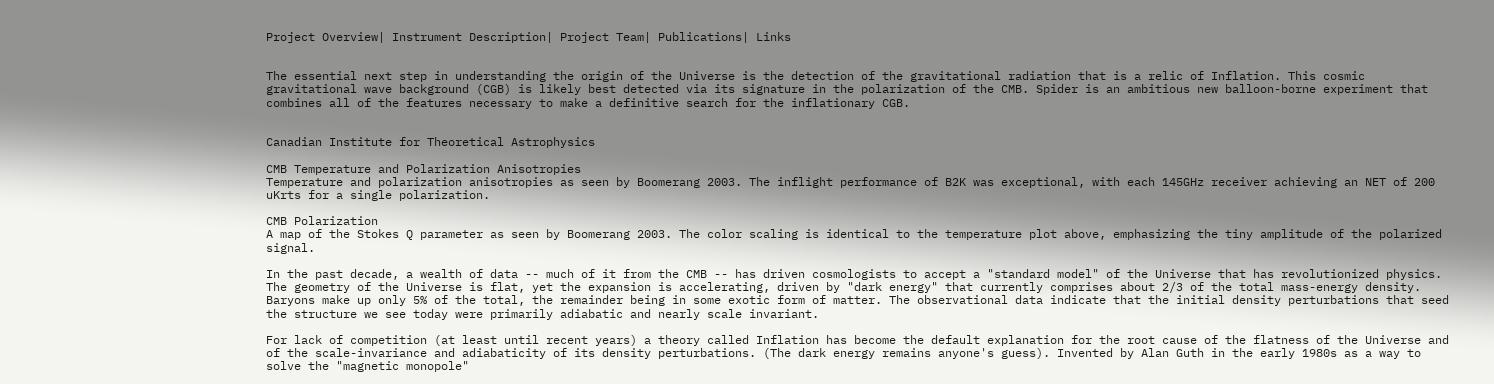Project Overview| Instrument Description| Project Team| Publications| Links


The essential next step in understanding the origin of the Universe is the detection of the gravitational radiation that is a relic of Inflation. This cosmic gravitational wave background (CGB) is likely best detected via its signature in the polarization of the CMB. Spider is an ambitious new balloon-borne experiment that combines all of the features necessary to make a definitive search for the inflationary CGB.


Canadian Institute for Theoretical Astrophysics

CMB Temperature and Polarization Anisotropies
Temperature and polarization anisotropies as seen by Boomerang 2003. The inflight performance of B2K was exceptional, with each 145GHz receiver achieving an NET of 200 uKrts for a single polarization.

CMB Polarization
A map of the Stokes Q parameter as seen by Boomerang 2003. The color scaling is identical to the temperature plot above, emphasizing the tiny amplitude of the polarized signal.

In the past decade, a wealth of data -- much of it from the CMB -- has driven cosmologists to accept a "standard model" of the Universe that has revolutionized physics. The geometry of the Universe is flat, yet the expansion is accelerating, driven by "dark energy" that currently comprises about 2/3 of the total mass-energy density. Baryons make up only 5% of the total, the remainder being in some exotic form of matter. The observational data indicate that the initial density perturbations that seed the structure we see today were primarily adiabatic and nearly scale invariant.

For lack of competition (at least until recent years) a theory called Inflation has become the default explanation for the root cause of the flatness of the Universe and of the scale-invariance and adiabaticity of its density perturbations. (The dark energy remains anyone's guess). Invented by Alan Guth in the early 1980s as a way to solve the "magnetic monopole"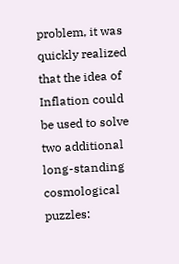problem, it was quickly realized that the idea of Inflation could be used to solve two additional long-standing cosmological puzzles: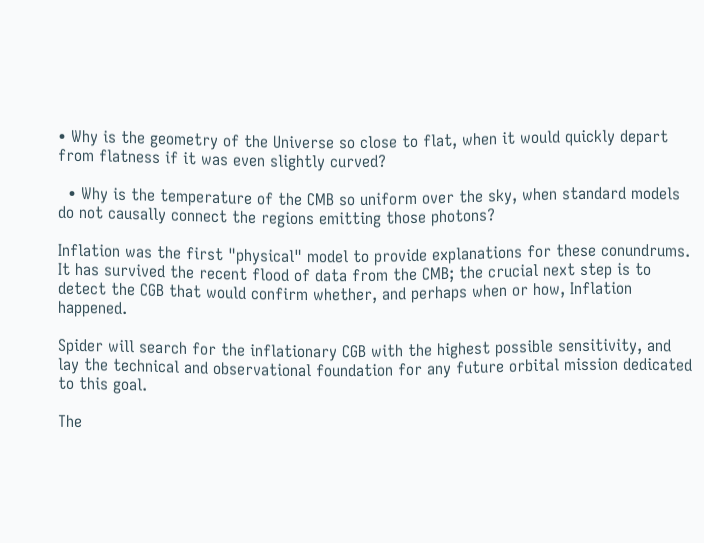• Why is the geometry of the Universe so close to flat, when it would quickly depart from flatness if it was even slightly curved?

  • Why is the temperature of the CMB so uniform over the sky, when standard models do not causally connect the regions emitting those photons?

Inflation was the first "physical" model to provide explanations for these conundrums. It has survived the recent flood of data from the CMB; the crucial next step is to detect the CGB that would confirm whether, and perhaps when or how, Inflation happened.

Spider will search for the inflationary CGB with the highest possible sensitivity, and lay the technical and observational foundation for any future orbital mission dedicated to this goal.

The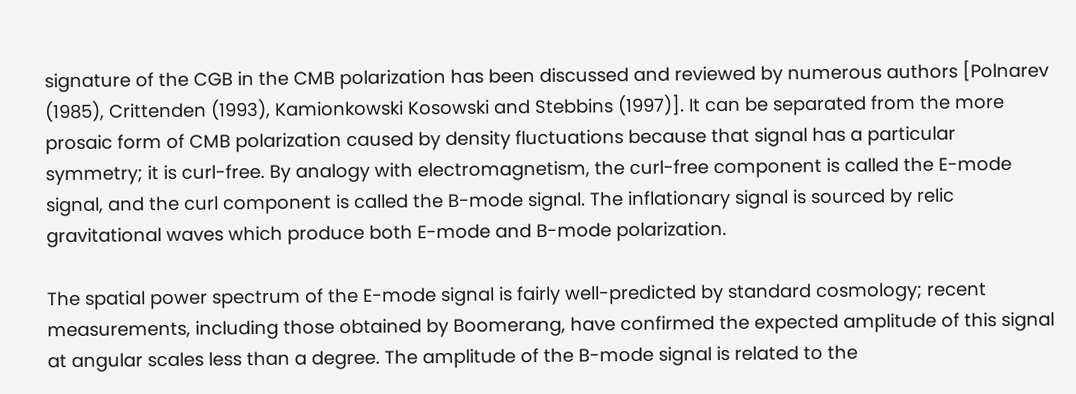signature of the CGB in the CMB polarization has been discussed and reviewed by numerous authors [Polnarev (1985), Crittenden (1993), Kamionkowski Kosowski and Stebbins (1997)]. It can be separated from the more prosaic form of CMB polarization caused by density fluctuations because that signal has a particular symmetry; it is curl-free. By analogy with electromagnetism, the curl-free component is called the E-mode signal, and the curl component is called the B-mode signal. The inflationary signal is sourced by relic gravitational waves which produce both E-mode and B-mode polarization.

The spatial power spectrum of the E-mode signal is fairly well-predicted by standard cosmology; recent measurements, including those obtained by Boomerang, have confirmed the expected amplitude of this signal at angular scales less than a degree. The amplitude of the B-mode signal is related to the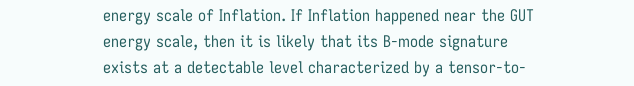energy scale of Inflation. If Inflation happened near the GUT energy scale, then it is likely that its B-mode signature exists at a detectable level characterized by a tensor-to-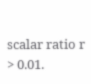scalar ratio r > 0.01.